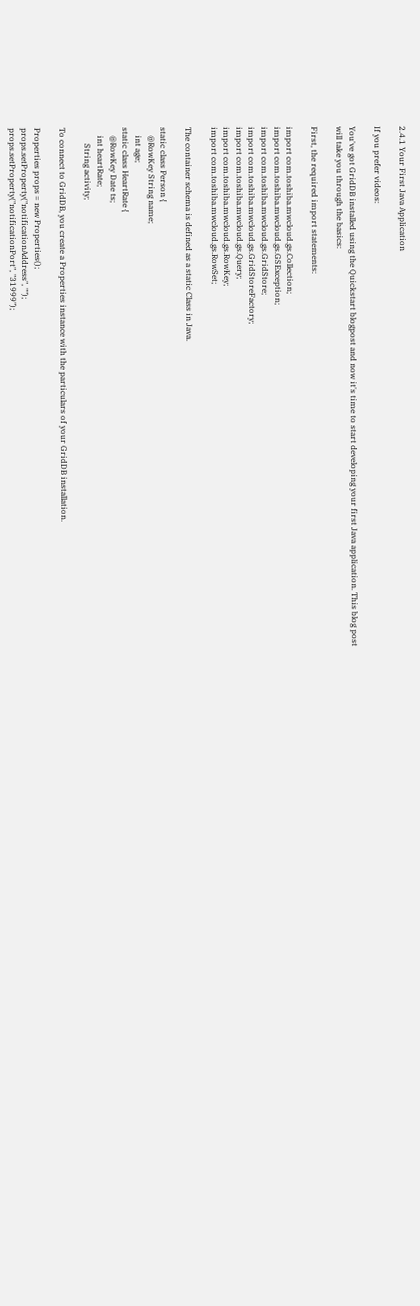2.4.1 Your First Java Application

If you prefer videos:

You've got GridDB installed using the Quickstart blogpost and now it's time to start developing your first Java application. This blog post will take you through the basics:

First, the required import statements:

import com.toshiba.mwcloud.gs.Collection;
import com.toshiba.mwcloud.gs.GSException;
import com.toshiba.mwcloud.gs.GridStore;
import com.toshiba.mwcloud.gs.GridStoreFactory;
import com.toshiba.mwcloud.gs.Query;
import com.toshiba.mwcloud.gs.RowKey;
import com.toshiba.mwcloud.gs.RowSet;

The container schema is defined as a static Class in Java.

static class Person {
    @RowKey String name;
    int age;
static class HeartRate {
    @RowKey Date ts;
    int heartRate;
        String activity;

To connect to GridDB, you create a Properties instance with the particulars of your GridDB installation.

Properties props = new Properties();
props.setProperty("notificationAddress", "");
props.setProperty("notificationPort", "31999");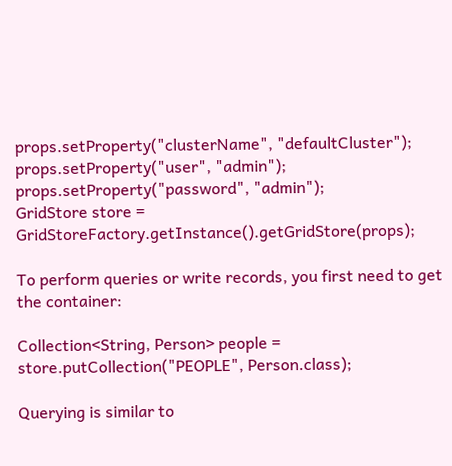props.setProperty("clusterName", "defaultCluster");
props.setProperty("user", "admin");
props.setProperty("password", "admin");
GridStore store = GridStoreFactory.getInstance().getGridStore(props);

To perform queries or write records, you first need to get the container:

Collection<String, Person> people = store.putCollection("PEOPLE", Person.class);

Querying is similar to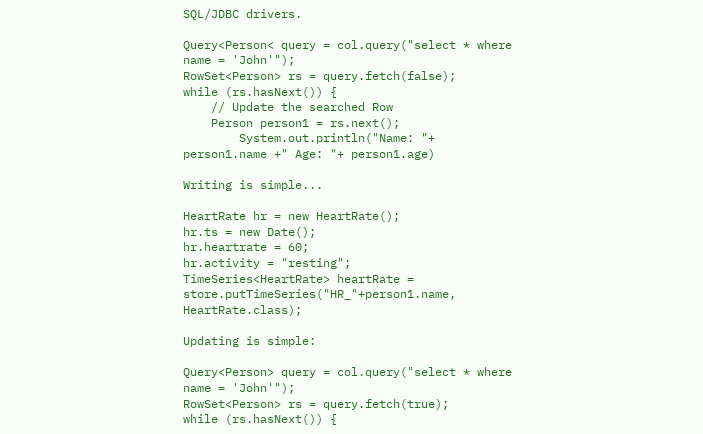SQL/JDBC drivers.

Query<Person< query = col.query("select * where name = 'John'");
RowSet<Person> rs = query.fetch(false);
while (rs.hasNext()) {
    // Update the searched Row
    Person person1 = rs.next();
        System.out.println("Name: "+ person1.name +" Age: "+ person1.age)

Writing is simple...

HeartRate hr = new HeartRate();
hr.ts = new Date();
hr.heartrate = 60;
hr.activity = "resting";
TimeSeries<HeartRate> heartRate = store.putTimeSeries("HR_"+person1.name, HeartRate.class);

Updating is simple:

Query<Person> query = col.query("select * where name = 'John'");
RowSet<Person> rs = query.fetch(true);
while (rs.hasNext()) {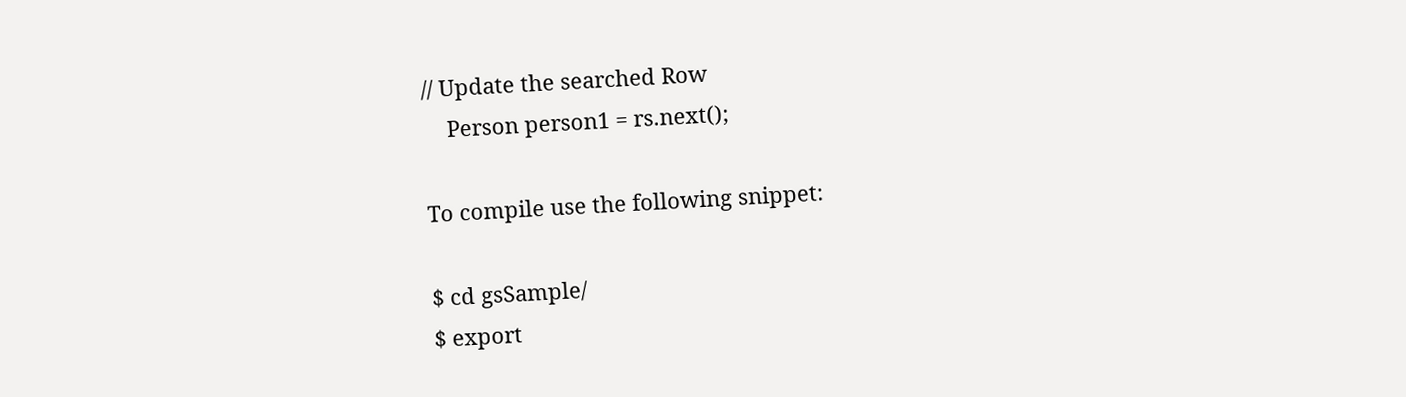// Update the searched Row
    Person person1 = rs.next();

To compile use the following snippet:

$ cd gsSample/
$ export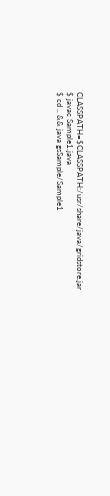CLASSPATH=$CLASSPATH:/usr/share/java/gridstore.jar
$ javac Sample1.java
$ cd .. && java gsSample/Sample1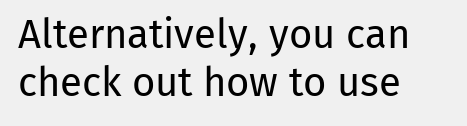Alternatively, you can check out how to use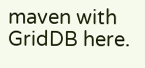maven with GridDB here.